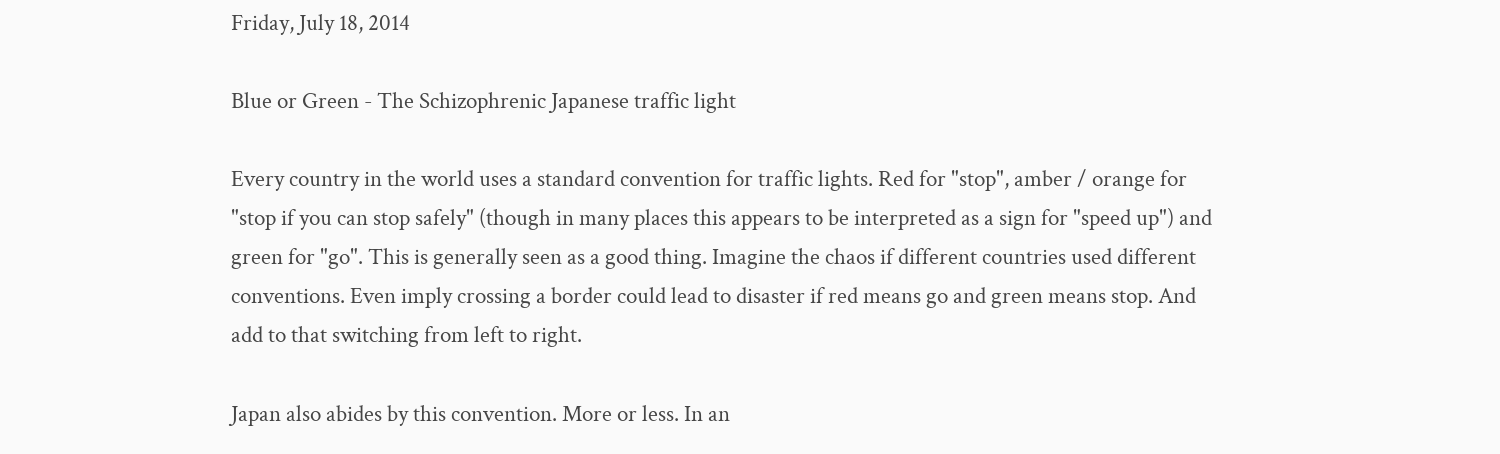Friday, July 18, 2014

Blue or Green - The Schizophrenic Japanese traffic light

Every country in the world uses a standard convention for traffic lights. Red for "stop", amber / orange for "stop if you can stop safely" (though in many places this appears to be interpreted as a sign for "speed up") and green for "go". This is generally seen as a good thing. Imagine the chaos if different countries used different conventions. Even imply crossing a border could lead to disaster if red means go and green means stop. And add to that switching from left to right.

Japan also abides by this convention. More or less. In an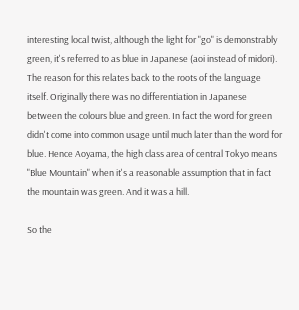interesting local twist, although the light for "go" is demonstrably green, it's referred to as blue in Japanese (aoi instead of midori). The reason for this relates back to the roots of the language itself. Originally there was no differentiation in Japanese between the colours blue and green. In fact the word for green didn't come into common usage until much later than the word for blue. Hence Aoyama, the high class area of central Tokyo means "Blue Mountain" when it's a reasonable assumption that in fact the mountain was green. And it was a hill.

So the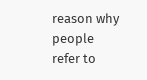reason why people refer to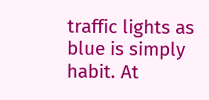traffic lights as blue is simply habit. At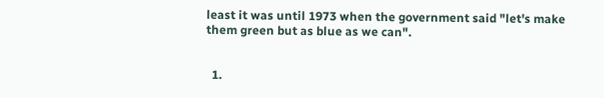least it was until 1973 when the government said "let's make them green but as blue as we can".


  1.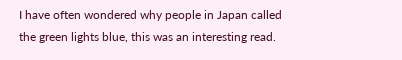I have often wondered why people in Japan called the green lights blue, this was an interesting read.